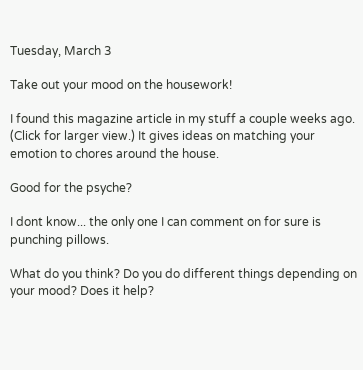Tuesday, March 3

Take out your mood on the housework!

I found this magazine article in my stuff a couple weeks ago. (Click for larger view.) It gives ideas on matching your emotion to chores around the house.

Good for the psyche?

I dont know... the only one I can comment on for sure is punching pillows.

What do you think? Do you do different things depending on your mood? Does it help?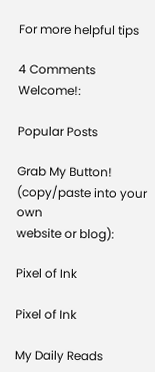For more helpful tips

4 Comments Welcome!:

Popular Posts

Grab My Button!
(copy/paste into your own
website or blog):

Pixel of Ink

Pixel of Ink

My Daily Reads